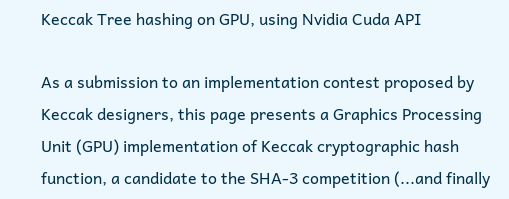Keccak Tree hashing on GPU, using Nvidia Cuda API

As a submission to an implementation contest proposed by Keccak designers, this page presents a Graphics Processing Unit (GPU) implementation of Keccak cryptographic hash function, a candidate to the SHA-3 competition (...and finally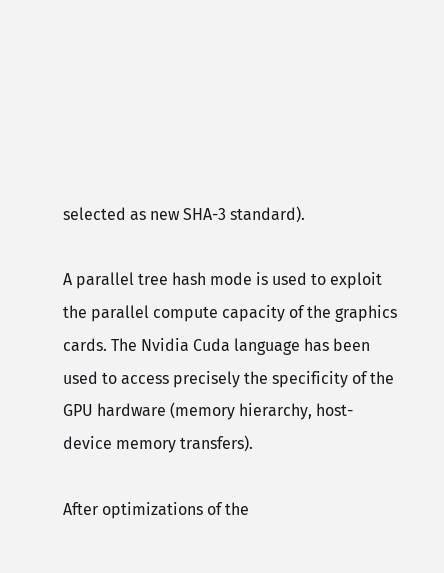selected as new SHA-3 standard).

A parallel tree hash mode is used to exploit the parallel compute capacity of the graphics cards. The Nvidia Cuda language has been used to access precisely the specificity of the GPU hardware (memory hierarchy, host-device memory transfers).

After optimizations of the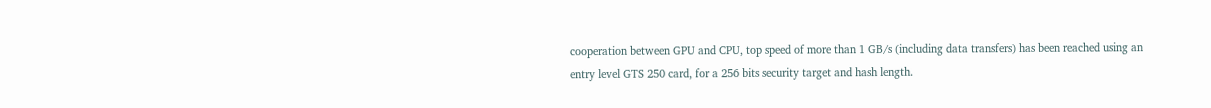cooperation between GPU and CPU, top speed of more than 1 GB/s (including data transfers) has been reached using an entry level GTS 250 card, for a 256 bits security target and hash length.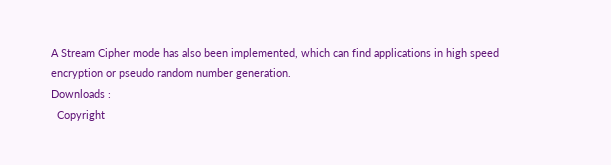A Stream Cipher mode has also been implemented, which can find applications in high speed encryption or pseudo random number generation.
Downloads :
  Copyright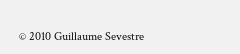© 2010 Guillaume Sevestre